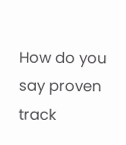How do you say proven track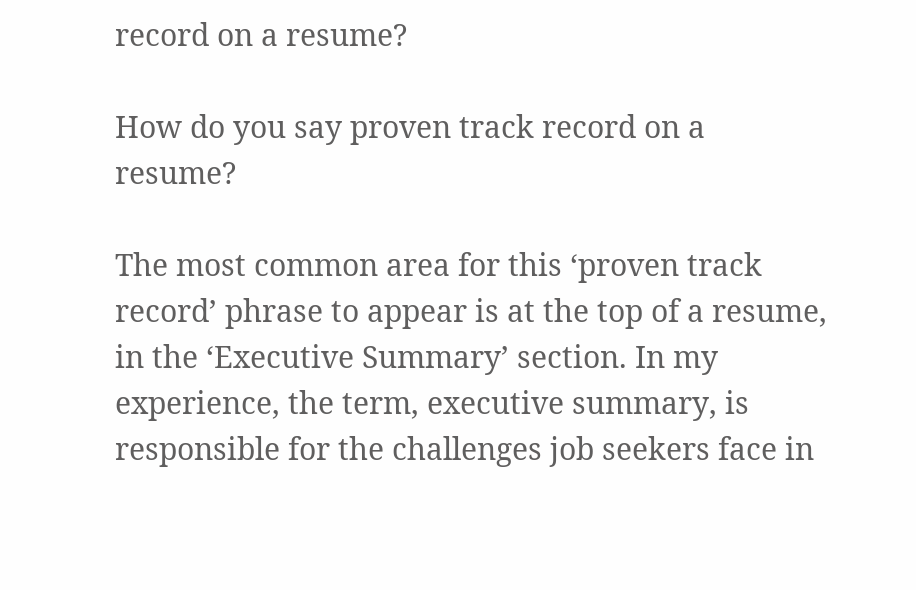record on a resume?

How do you say proven track record on a resume?

The most common area for this ‘proven track record’ phrase to appear is at the top of a resume, in the ‘Executive Summary’ section. In my experience, the term, executive summary, is responsible for the challenges job seekers face in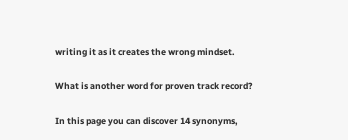writing it as it creates the wrong mindset.

What is another word for proven track record?

In this page you can discover 14 synonyms,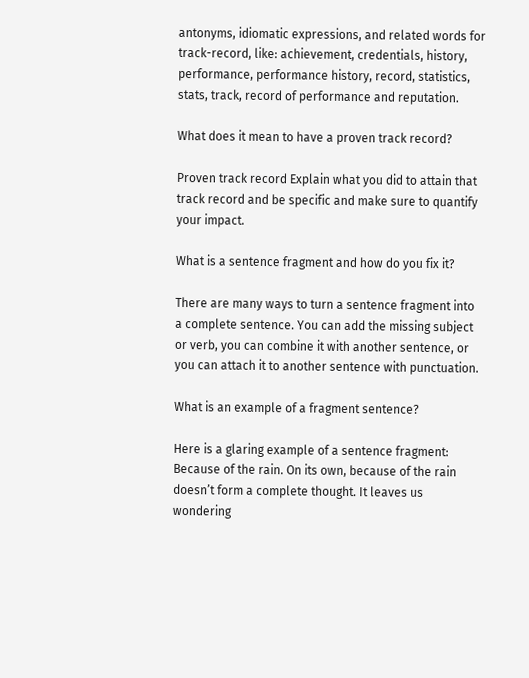antonyms, idiomatic expressions, and related words for track-record, like: achievement, credentials, history, performance, performance history, record, statistics, stats, track, record of performance and reputation.

What does it mean to have a proven track record?

Proven track record Explain what you did to attain that track record and be specific and make sure to quantify your impact.

What is a sentence fragment and how do you fix it?

There are many ways to turn a sentence fragment into a complete sentence. You can add the missing subject or verb, you can combine it with another sentence, or you can attach it to another sentence with punctuation.

What is an example of a fragment sentence?

Here is a glaring example of a sentence fragment: Because of the rain. On its own, because of the rain doesn’t form a complete thought. It leaves us wondering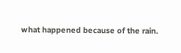what happened because of the rain.